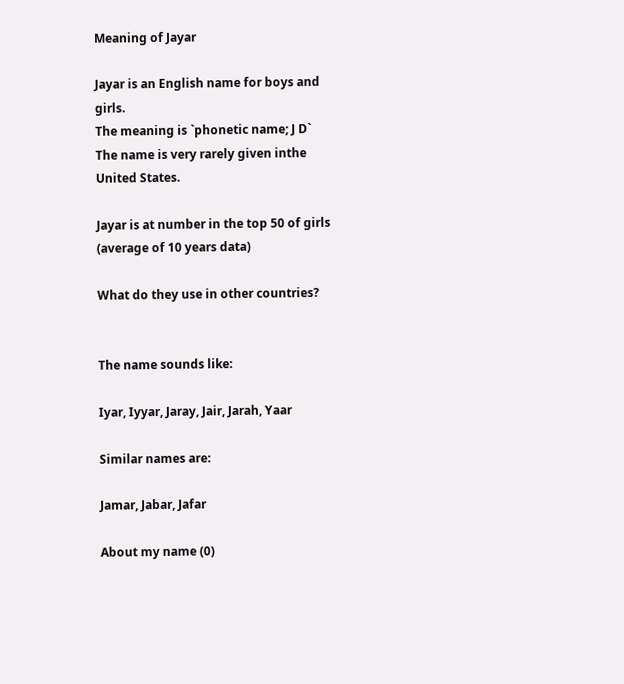Meaning of Jayar

Jayar is an English name for boys and girls.
The meaning is `phonetic name; J D`
The name is very rarely given inthe United States.

Jayar is at number in the top 50 of girls (average of 10 years data)

What do they use in other countries?


The name sounds like:

Iyar, Iyyar, Jaray, Jair, Jarah, Yaar

Similar names are:

Jamar, Jabar, Jafar

About my name (0)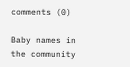comments (0)

Baby names in the community